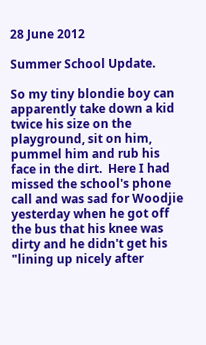28 June 2012

Summer School Update.

So my tiny blondie boy can apparently take down a kid twice his size on the playground, sit on him, pummel him and rub his face in the dirt.  Here I had missed the school's phone call and was sad for Woodjie yesterday when he got off the bus that his knee was dirty and he didn't get his "lining up nicely after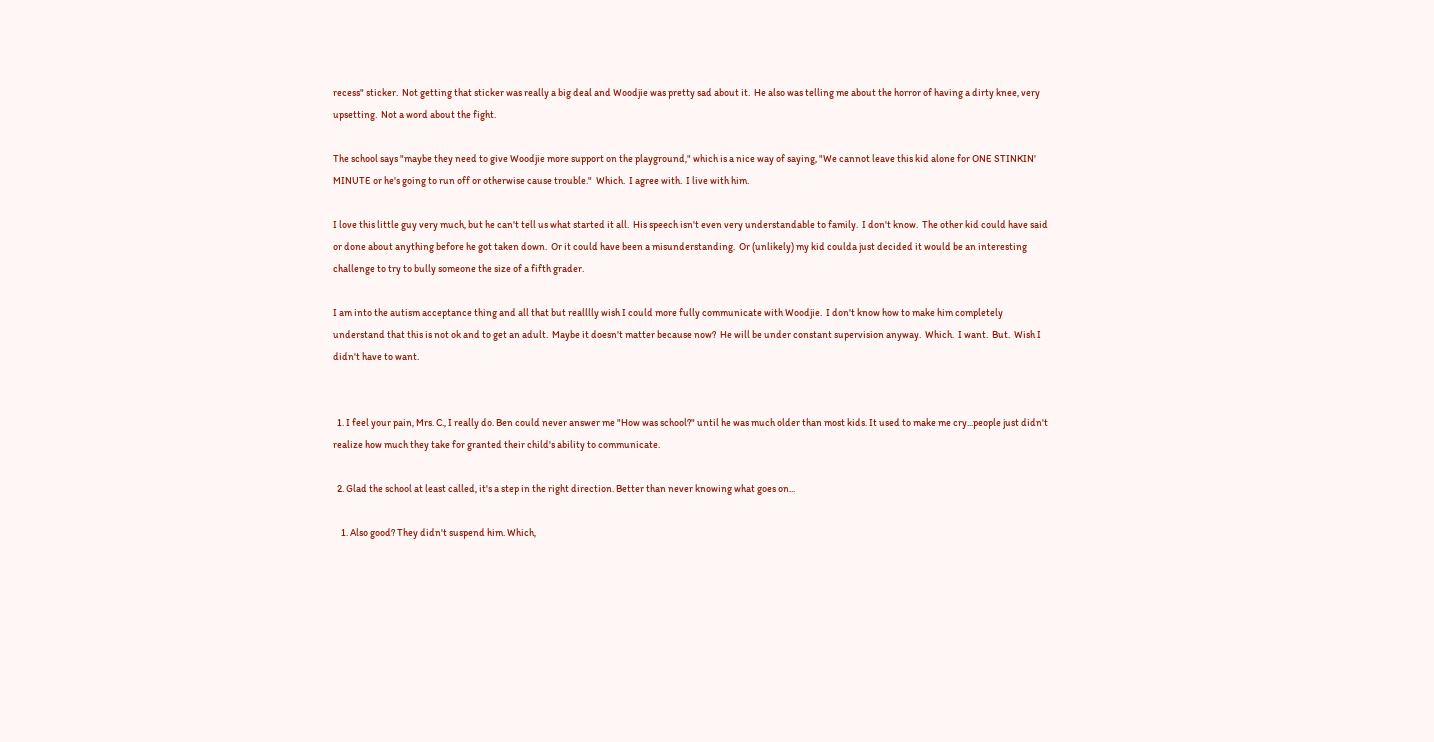recess" sticker.  Not getting that sticker was really a big deal and Woodjie was pretty sad about it.  He also was telling me about the horror of having a dirty knee, very upsetting.  Not a word about the fight.

The school says "maybe they need to give Woodjie more support on the playground," which is a nice way of saying, "We cannot leave this kid alone for ONE STINKIN' MINUTE or he's going to run off or otherwise cause trouble."  Which.  I agree with.  I live with him.

I love this little guy very much, but he can't tell us what started it all.  His speech isn't even very understandable to family.  I don't know.  The other kid could have said or done about anything before he got taken down.  Or it could have been a misunderstanding.  Or (unlikely) my kid coulda just decided it would be an interesting challenge to try to bully someone the size of a fifth grader.

I am into the autism acceptance thing and all that but realllly wish I could more fully communicate with Woodjie.  I don't know how to make him completely understand that this is not ok and to get an adult.  Maybe it doesn't matter because now?  He will be under constant supervision anyway.  Which.  I want.  But.  Wish I didn't have to want.


  1. I feel your pain, Mrs. C., I really do. Ben could never answer me "How was school?" until he was much older than most kids. It used to make me cry...people just didn't realize how much they take for granted their child's ability to communicate.

  2. Glad the school at least called, it's a step in the right direction. Better than never knowing what goes on...

    1. Also good? They didn't suspend him. Which,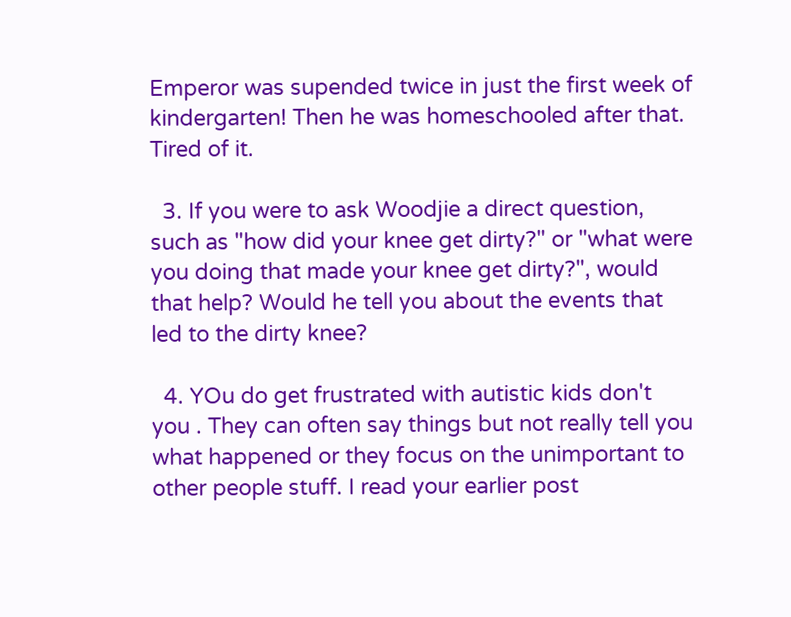Emperor was supended twice in just the first week of kindergarten! Then he was homeschooled after that. Tired of it.

  3. If you were to ask Woodjie a direct question, such as "how did your knee get dirty?" or "what were you doing that made your knee get dirty?", would that help? Would he tell you about the events that led to the dirty knee?

  4. YOu do get frustrated with autistic kids don't you . They can often say things but not really tell you what happened or they focus on the unimportant to other people stuff. I read your earlier post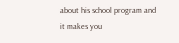about his school program and it makes you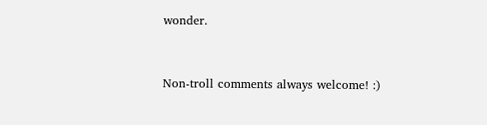wonder.


Non-troll comments always welcome! :)